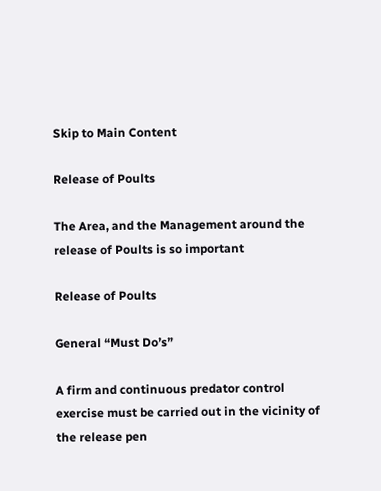Skip to Main Content

Release of Poults

The Area, and the Management around the release of Poults is so important

Release of Poults

General “Must Do’s”

A firm and continuous predator control exercise must be carried out in the vicinity of the release pen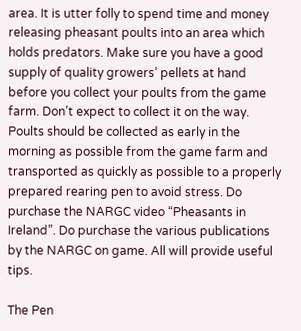area. It is utter folly to spend time and money releasing pheasant poults into an area which holds predators. Make sure you have a good supply of quality growers’ pellets at hand before you collect your poults from the game farm. Don’t expect to collect it on the way. Poults should be collected as early in the morning as possible from the game farm and transported as quickly as possible to a properly prepared rearing pen to avoid stress. Do purchase the NARGC video “Pheasants in Ireland”. Do purchase the various publications by the NARGC on game. All will provide useful tips.

The Pen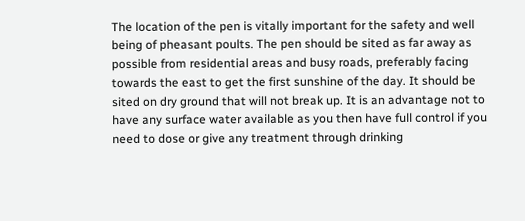The location of the pen is vitally important for the safety and well being of pheasant poults. The pen should be sited as far away as possible from residential areas and busy roads, preferably facing towards the east to get the first sunshine of the day. It should be sited on dry ground that will not break up. It is an advantage not to have any surface water available as you then have full control if you need to dose or give any treatment through drinking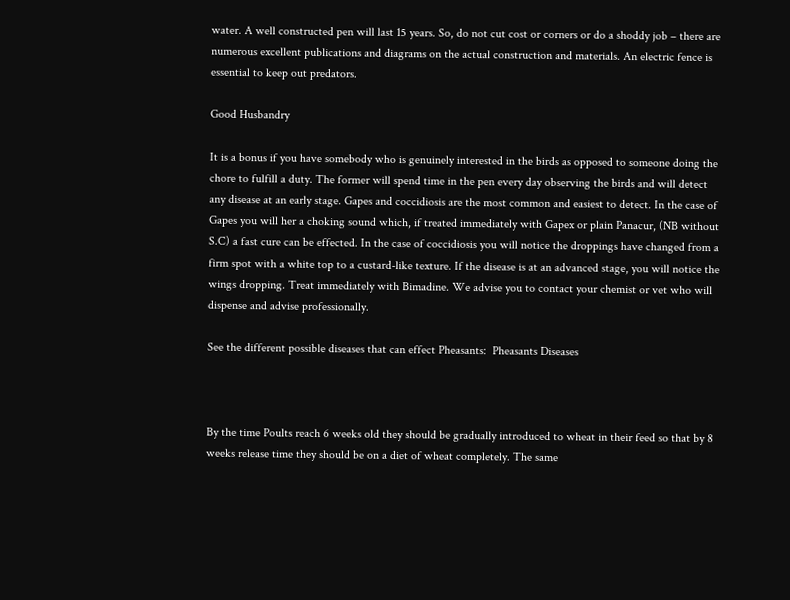water. A well constructed pen will last 15 years. So, do not cut cost or corners or do a shoddy job – there are numerous excellent publications and diagrams on the actual construction and materials. An electric fence is essential to keep out predators.

Good Husbandry

It is a bonus if you have somebody who is genuinely interested in the birds as opposed to someone doing the chore to fulfill a duty. The former will spend time in the pen every day observing the birds and will detect any disease at an early stage. Gapes and coccidiosis are the most common and easiest to detect. In the case of Gapes you will her a choking sound which, if treated immediately with Gapex or plain Panacur, (NB without S.C) a fast cure can be effected. In the case of coccidiosis you will notice the droppings have changed from a firm spot with a white top to a custard-like texture. If the disease is at an advanced stage, you will notice the wings dropping. Treat immediately with Bimadine. We advise you to contact your chemist or vet who will dispense and advise professionally.

See the different possible diseases that can effect Pheasants:  Pheasants Diseases



By the time Poults reach 6 weeks old they should be gradually introduced to wheat in their feed so that by 8 weeks release time they should be on a diet of wheat completely. The same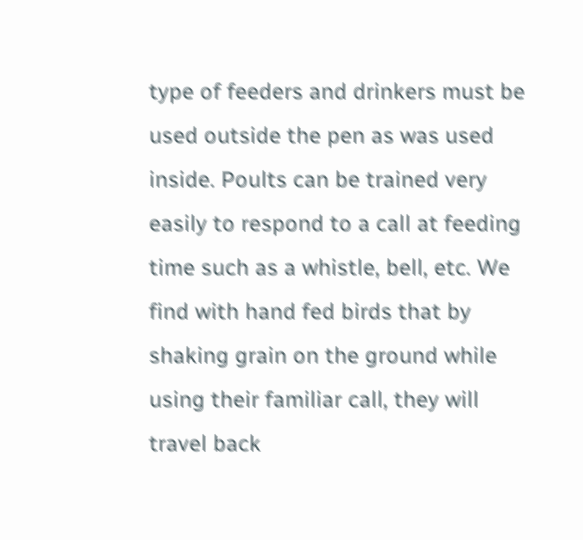type of feeders and drinkers must be used outside the pen as was used inside. Poults can be trained very easily to respond to a call at feeding time such as a whistle, bell, etc. We find with hand fed birds that by shaking grain on the ground while using their familiar call, they will travel back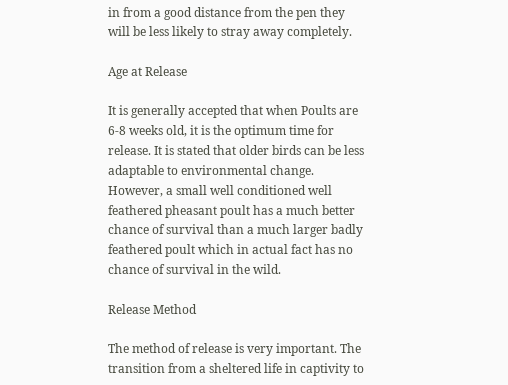in from a good distance from the pen they will be less likely to stray away completely.

Age at Release

It is generally accepted that when Poults are 6-8 weeks old, it is the optimum time for release. It is stated that older birds can be less adaptable to environmental change. However, a small well conditioned well feathered pheasant poult has a much better chance of survival than a much larger badly feathered poult which in actual fact has no chance of survival in the wild.

Release Method

The method of release is very important. The transition from a sheltered life in captivity to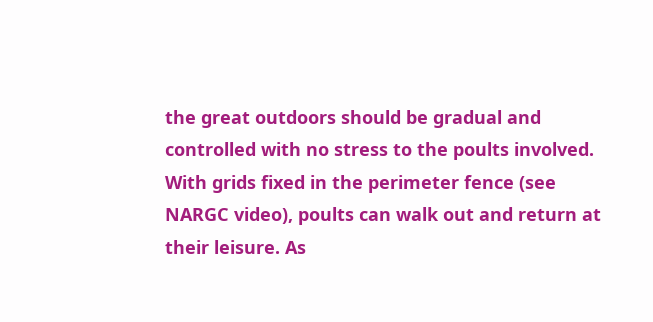the great outdoors should be gradual and controlled with no stress to the poults involved. With grids fixed in the perimeter fence (see NARGC video), poults can walk out and return at their leisure. As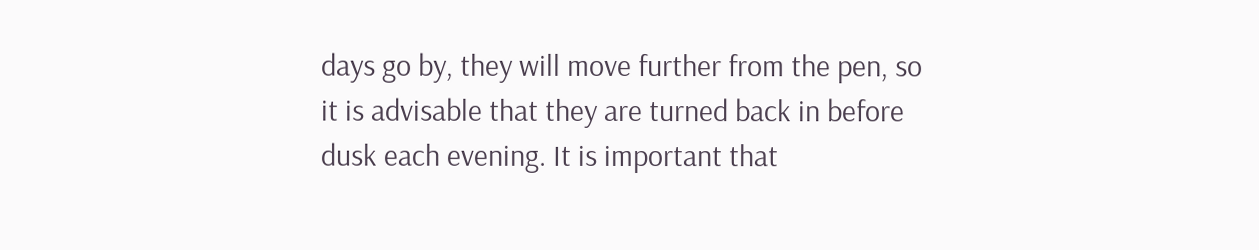days go by, they will move further from the pen, so it is advisable that they are turned back in before dusk each evening. It is important that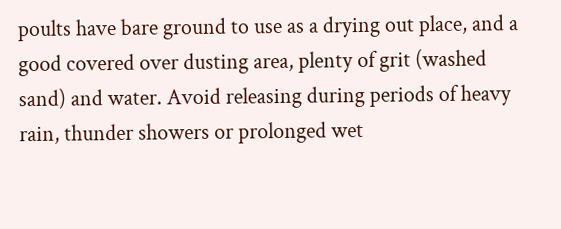poults have bare ground to use as a drying out place, and a good covered over dusting area, plenty of grit (washed sand) and water. Avoid releasing during periods of heavy rain, thunder showers or prolonged wet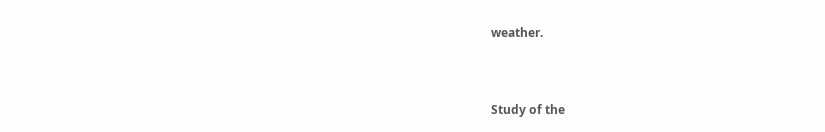weather.


Study of the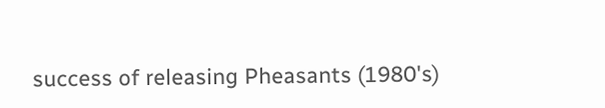success of releasing Pheasants (1980's)